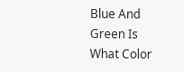Blue And Green Is What Color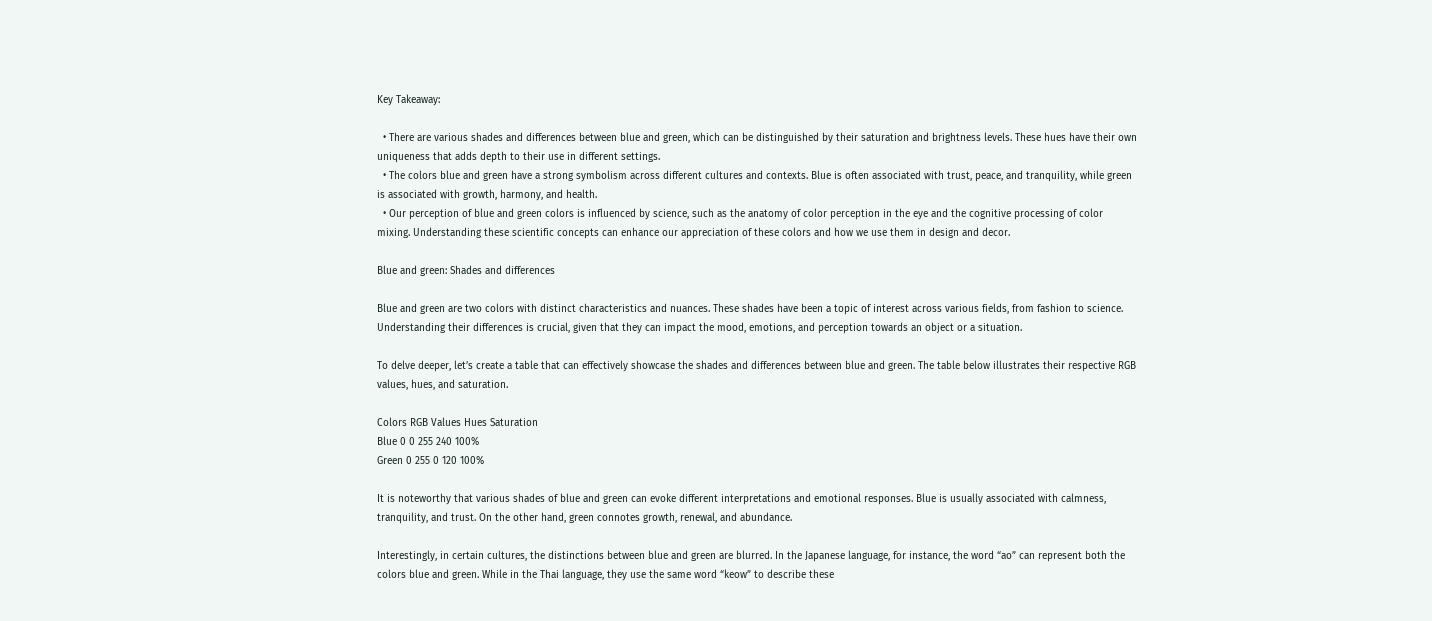Key Takeaway:

  • There are various shades and differences between blue and green, which can be distinguished by their saturation and brightness levels. These hues have their own uniqueness that adds depth to their use in different settings.
  • The colors blue and green have a strong symbolism across different cultures and contexts. Blue is often associated with trust, peace, and tranquility, while green is associated with growth, harmony, and health.
  • Our perception of blue and green colors is influenced by science, such as the anatomy of color perception in the eye and the cognitive processing of color mixing. Understanding these scientific concepts can enhance our appreciation of these colors and how we use them in design and decor.

Blue and green: Shades and differences

Blue and green are two colors with distinct characteristics and nuances. These shades have been a topic of interest across various fields, from fashion to science. Understanding their differences is crucial, given that they can impact the mood, emotions, and perception towards an object or a situation.

To delve deeper, let’s create a table that can effectively showcase the shades and differences between blue and green. The table below illustrates their respective RGB values, hues, and saturation.

Colors RGB Values Hues Saturation
Blue 0 0 255 240 100%
Green 0 255 0 120 100%

It is noteworthy that various shades of blue and green can evoke different interpretations and emotional responses. Blue is usually associated with calmness, tranquility, and trust. On the other hand, green connotes growth, renewal, and abundance.

Interestingly, in certain cultures, the distinctions between blue and green are blurred. In the Japanese language, for instance, the word “ao” can represent both the colors blue and green. While in the Thai language, they use the same word “keow” to describe these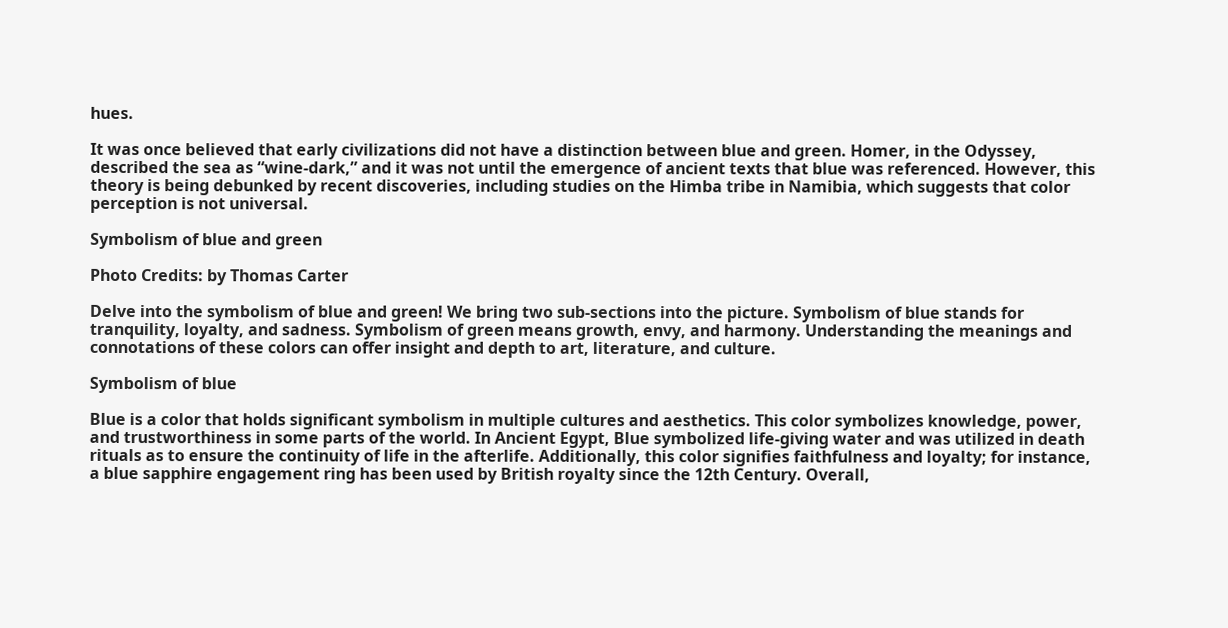hues.

It was once believed that early civilizations did not have a distinction between blue and green. Homer, in the Odyssey, described the sea as “wine-dark,” and it was not until the emergence of ancient texts that blue was referenced. However, this theory is being debunked by recent discoveries, including studies on the Himba tribe in Namibia, which suggests that color perception is not universal.

Symbolism of blue and green

Photo Credits: by Thomas Carter

Delve into the symbolism of blue and green! We bring two sub-sections into the picture. Symbolism of blue stands for tranquility, loyalty, and sadness. Symbolism of green means growth, envy, and harmony. Understanding the meanings and connotations of these colors can offer insight and depth to art, literature, and culture.

Symbolism of blue

Blue is a color that holds significant symbolism in multiple cultures and aesthetics. This color symbolizes knowledge, power, and trustworthiness in some parts of the world. In Ancient Egypt, Blue symbolized life-giving water and was utilized in death rituals as to ensure the continuity of life in the afterlife. Additionally, this color signifies faithfulness and loyalty; for instance, a blue sapphire engagement ring has been used by British royalty since the 12th Century. Overall,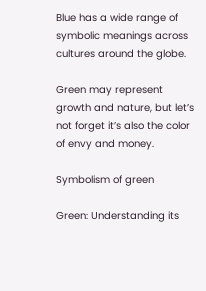Blue has a wide range of symbolic meanings across cultures around the globe.

Green may represent growth and nature, but let’s not forget it’s also the color of envy and money.

Symbolism of green

Green: Understanding its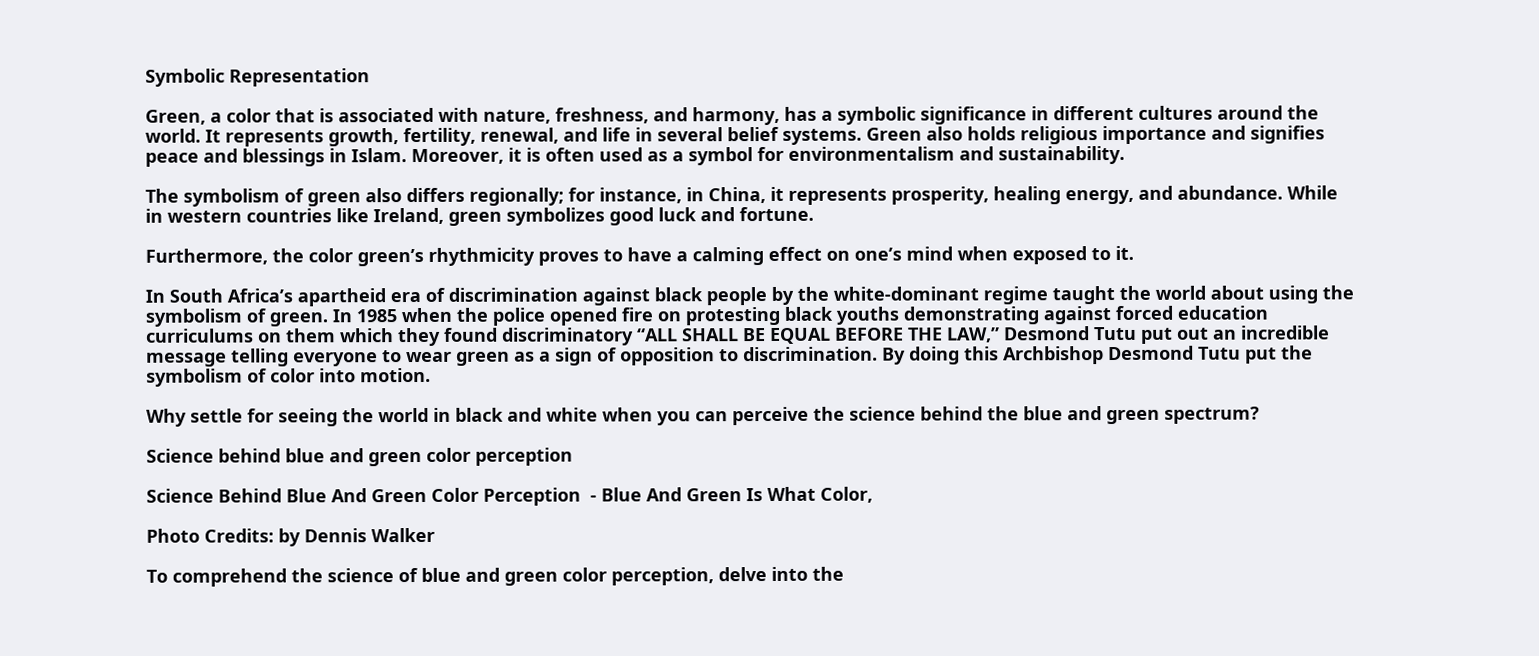Symbolic Representation

Green, a color that is associated with nature, freshness, and harmony, has a symbolic significance in different cultures around the world. It represents growth, fertility, renewal, and life in several belief systems. Green also holds religious importance and signifies peace and blessings in Islam. Moreover, it is often used as a symbol for environmentalism and sustainability.

The symbolism of green also differs regionally; for instance, in China, it represents prosperity, healing energy, and abundance. While in western countries like Ireland, green symbolizes good luck and fortune.

Furthermore, the color green’s rhythmicity proves to have a calming effect on one’s mind when exposed to it.

In South Africa’s apartheid era of discrimination against black people by the white-dominant regime taught the world about using the symbolism of green. In 1985 when the police opened fire on protesting black youths demonstrating against forced education curriculums on them which they found discriminatory “ALL SHALL BE EQUAL BEFORE THE LAW,” Desmond Tutu put out an incredible message telling everyone to wear green as a sign of opposition to discrimination. By doing this Archbishop Desmond Tutu put the symbolism of color into motion.

Why settle for seeing the world in black and white when you can perceive the science behind the blue and green spectrum?

Science behind blue and green color perception

Science Behind Blue And Green Color Perception  - Blue And Green Is What Color,

Photo Credits: by Dennis Walker

To comprehend the science of blue and green color perception, delve into the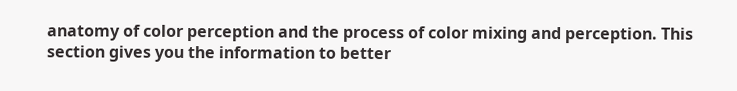anatomy of color perception and the process of color mixing and perception. This section gives you the information to better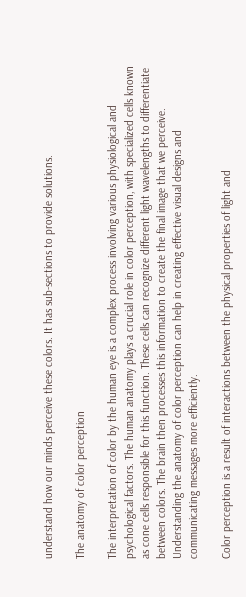understand how our minds perceive these colors. It has sub-sections to provide solutions.

The anatomy of color perception

The interpretation of color by the human eye is a complex process involving various physiological and psychological factors. The human anatomy plays a crucial role in color perception, with specialized cells known as cone cells responsible for this function. These cells can recognize different light wavelengths to differentiate between colors. The brain then processes this information to create the final image that we perceive. Understanding the anatomy of color perception can help in creating effective visual designs and communicating messages more efficiently.

Color perception is a result of interactions between the physical properties of light and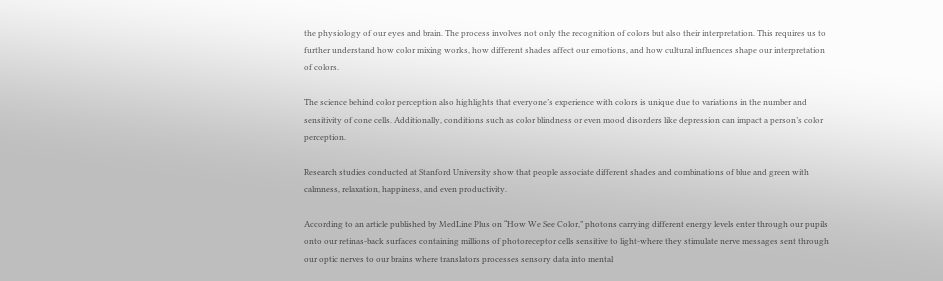the physiology of our eyes and brain. The process involves not only the recognition of colors but also their interpretation. This requires us to further understand how color mixing works, how different shades affect our emotions, and how cultural influences shape our interpretation of colors.

The science behind color perception also highlights that everyone’s experience with colors is unique due to variations in the number and sensitivity of cone cells. Additionally, conditions such as color blindness or even mood disorders like depression can impact a person’s color perception.

Research studies conducted at Stanford University show that people associate different shades and combinations of blue and green with calmness, relaxation, happiness, and even productivity.

According to an article published by MedLine Plus on “How We See Color,” photons carrying different energy levels enter through our pupils onto our retinas-back surfaces containing millions of photoreceptor cells sensitive to light-where they stimulate nerve messages sent through our optic nerves to our brains where translators processes sensory data into mental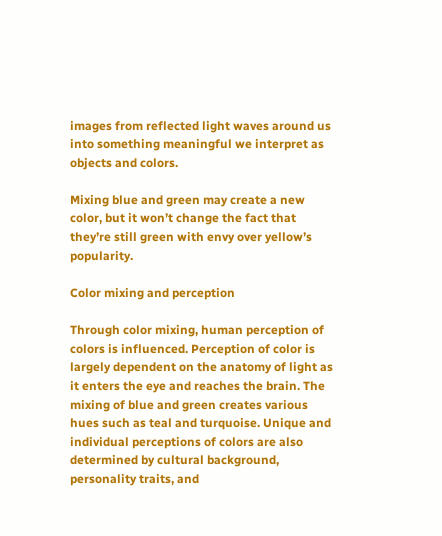images from reflected light waves around us into something meaningful we interpret as objects and colors.

Mixing blue and green may create a new color, but it won’t change the fact that they’re still green with envy over yellow’s popularity.

Color mixing and perception

Through color mixing, human perception of colors is influenced. Perception of color is largely dependent on the anatomy of light as it enters the eye and reaches the brain. The mixing of blue and green creates various hues such as teal and turquoise. Unique and individual perceptions of colors are also determined by cultural background, personality traits, and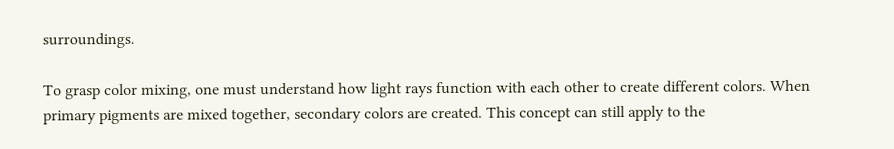surroundings.

To grasp color mixing, one must understand how light rays function with each other to create different colors. When primary pigments are mixed together, secondary colors are created. This concept can still apply to the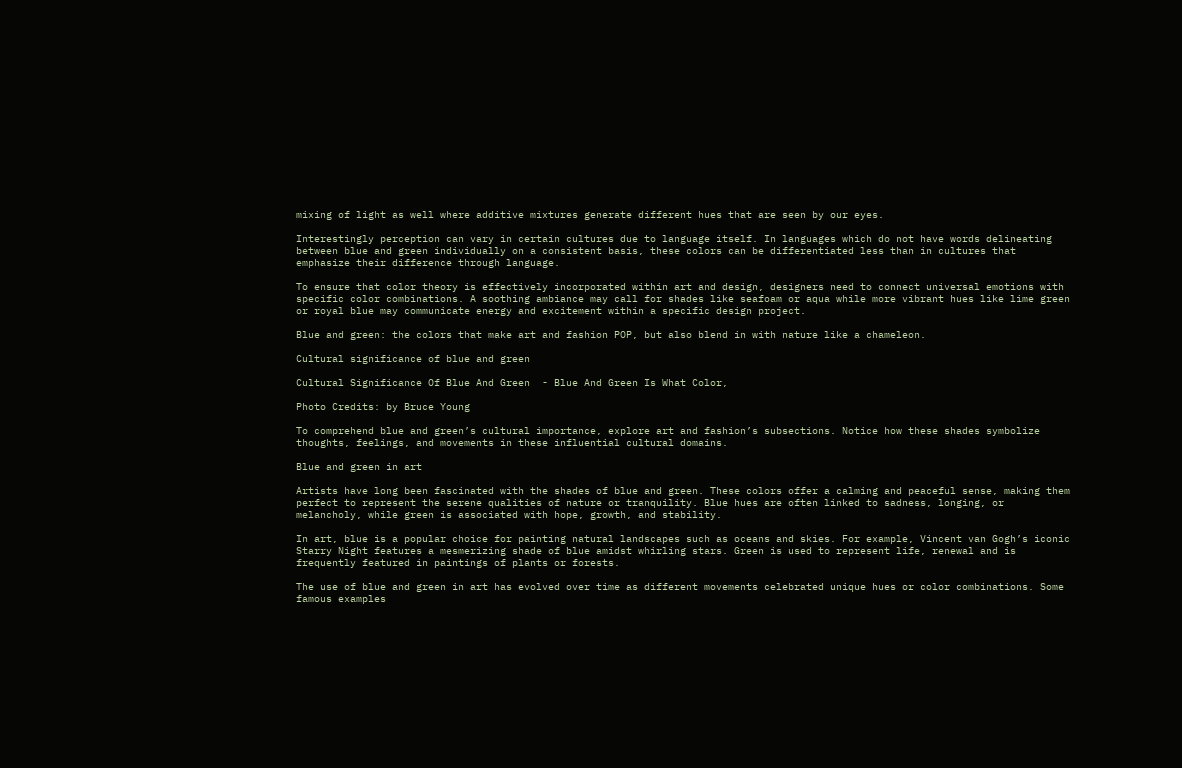mixing of light as well where additive mixtures generate different hues that are seen by our eyes.

Interestingly perception can vary in certain cultures due to language itself. In languages which do not have words delineating between blue and green individually on a consistent basis, these colors can be differentiated less than in cultures that emphasize their difference through language.

To ensure that color theory is effectively incorporated within art and design, designers need to connect universal emotions with specific color combinations. A soothing ambiance may call for shades like seafoam or aqua while more vibrant hues like lime green or royal blue may communicate energy and excitement within a specific design project.

Blue and green: the colors that make art and fashion POP, but also blend in with nature like a chameleon.

Cultural significance of blue and green

Cultural Significance Of Blue And Green  - Blue And Green Is What Color,

Photo Credits: by Bruce Young

To comprehend blue and green’s cultural importance, explore art and fashion’s subsections. Notice how these shades symbolize thoughts, feelings, and movements in these influential cultural domains.

Blue and green in art

Artists have long been fascinated with the shades of blue and green. These colors offer a calming and peaceful sense, making them perfect to represent the serene qualities of nature or tranquility. Blue hues are often linked to sadness, longing, or melancholy, while green is associated with hope, growth, and stability.

In art, blue is a popular choice for painting natural landscapes such as oceans and skies. For example, Vincent van Gogh’s iconic Starry Night features a mesmerizing shade of blue amidst whirling stars. Green is used to represent life, renewal and is frequently featured in paintings of plants or forests.

The use of blue and green in art has evolved over time as different movements celebrated unique hues or color combinations. Some famous examples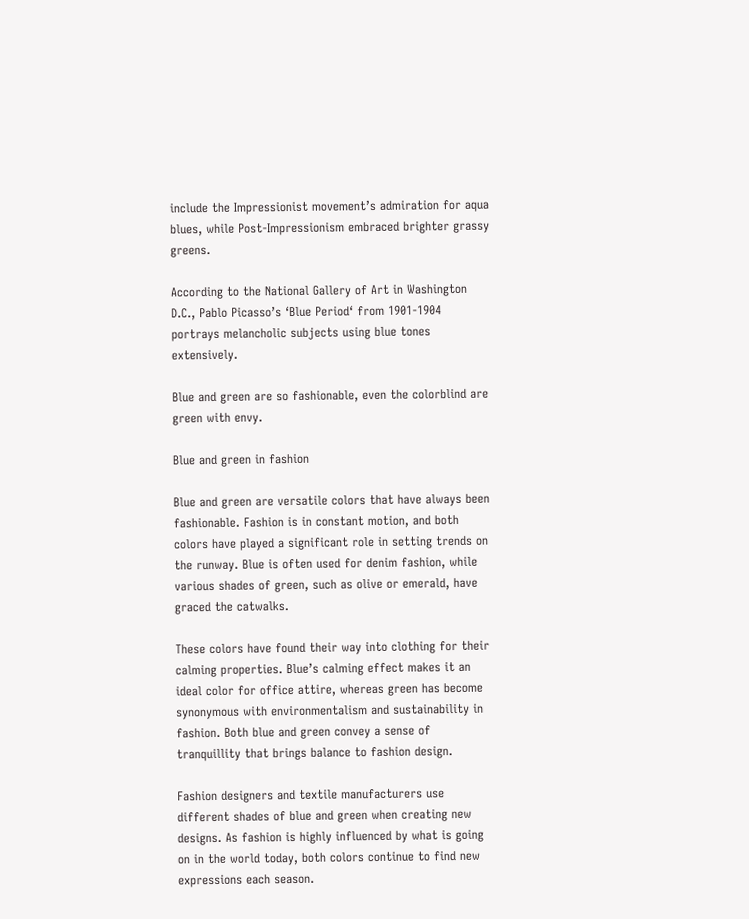include the Impressionist movement’s admiration for aqua blues, while Post-Impressionism embraced brighter grassy greens.

According to the National Gallery of Art in Washington D.C., Pablo Picasso’s ‘Blue Period‘ from 1901-1904 portrays melancholic subjects using blue tones extensively.

Blue and green are so fashionable, even the colorblind are green with envy.

Blue and green in fashion

Blue and green are versatile colors that have always been fashionable. Fashion is in constant motion, and both colors have played a significant role in setting trends on the runway. Blue is often used for denim fashion, while various shades of green, such as olive or emerald, have graced the catwalks.

These colors have found their way into clothing for their calming properties. Blue’s calming effect makes it an ideal color for office attire, whereas green has become synonymous with environmentalism and sustainability in fashion. Both blue and green convey a sense of tranquillity that brings balance to fashion design.

Fashion designers and textile manufacturers use different shades of blue and green when creating new designs. As fashion is highly influenced by what is going on in the world today, both colors continue to find new expressions each season.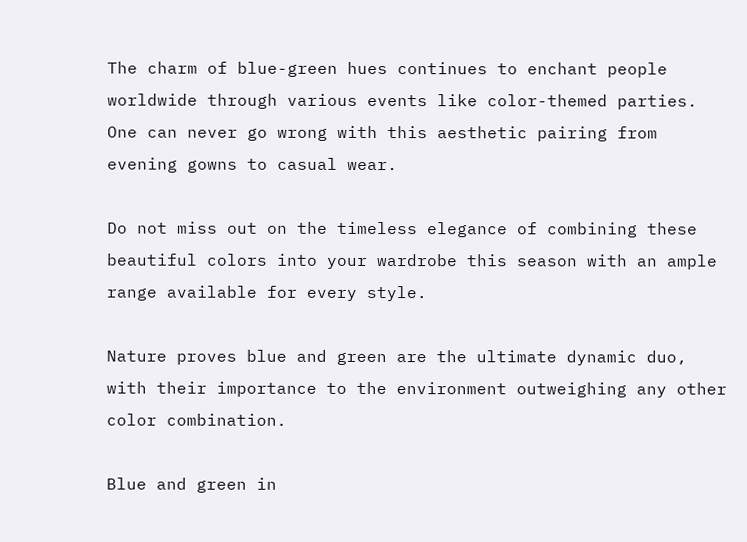The charm of blue-green hues continues to enchant people worldwide through various events like color-themed parties. One can never go wrong with this aesthetic pairing from evening gowns to casual wear.

Do not miss out on the timeless elegance of combining these beautiful colors into your wardrobe this season with an ample range available for every style.

Nature proves blue and green are the ultimate dynamic duo, with their importance to the environment outweighing any other color combination.

Blue and green in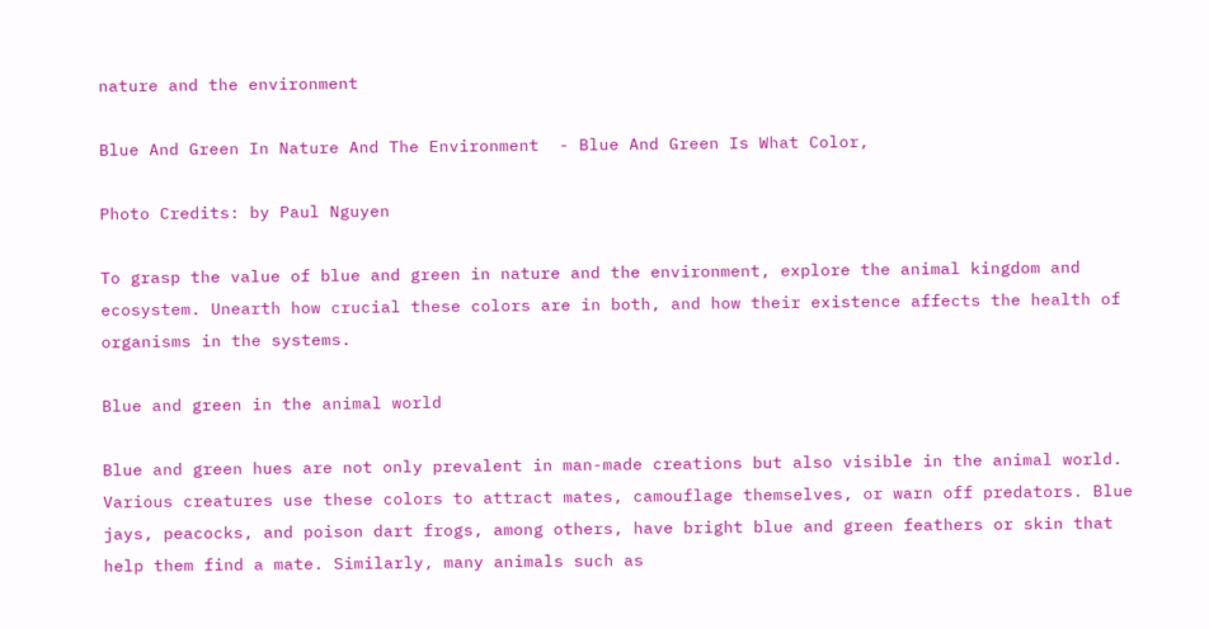nature and the environment

Blue And Green In Nature And The Environment  - Blue And Green Is What Color,

Photo Credits: by Paul Nguyen

To grasp the value of blue and green in nature and the environment, explore the animal kingdom and ecosystem. Unearth how crucial these colors are in both, and how their existence affects the health of organisms in the systems.

Blue and green in the animal world

Blue and green hues are not only prevalent in man-made creations but also visible in the animal world. Various creatures use these colors to attract mates, camouflage themselves, or warn off predators. Blue jays, peacocks, and poison dart frogs, among others, have bright blue and green feathers or skin that help them find a mate. Similarly, many animals such as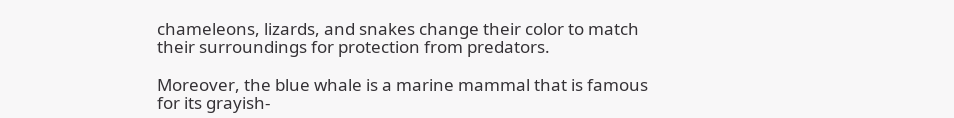chameleons, lizards, and snakes change their color to match their surroundings for protection from predators.

Moreover, the blue whale is a marine mammal that is famous for its grayish-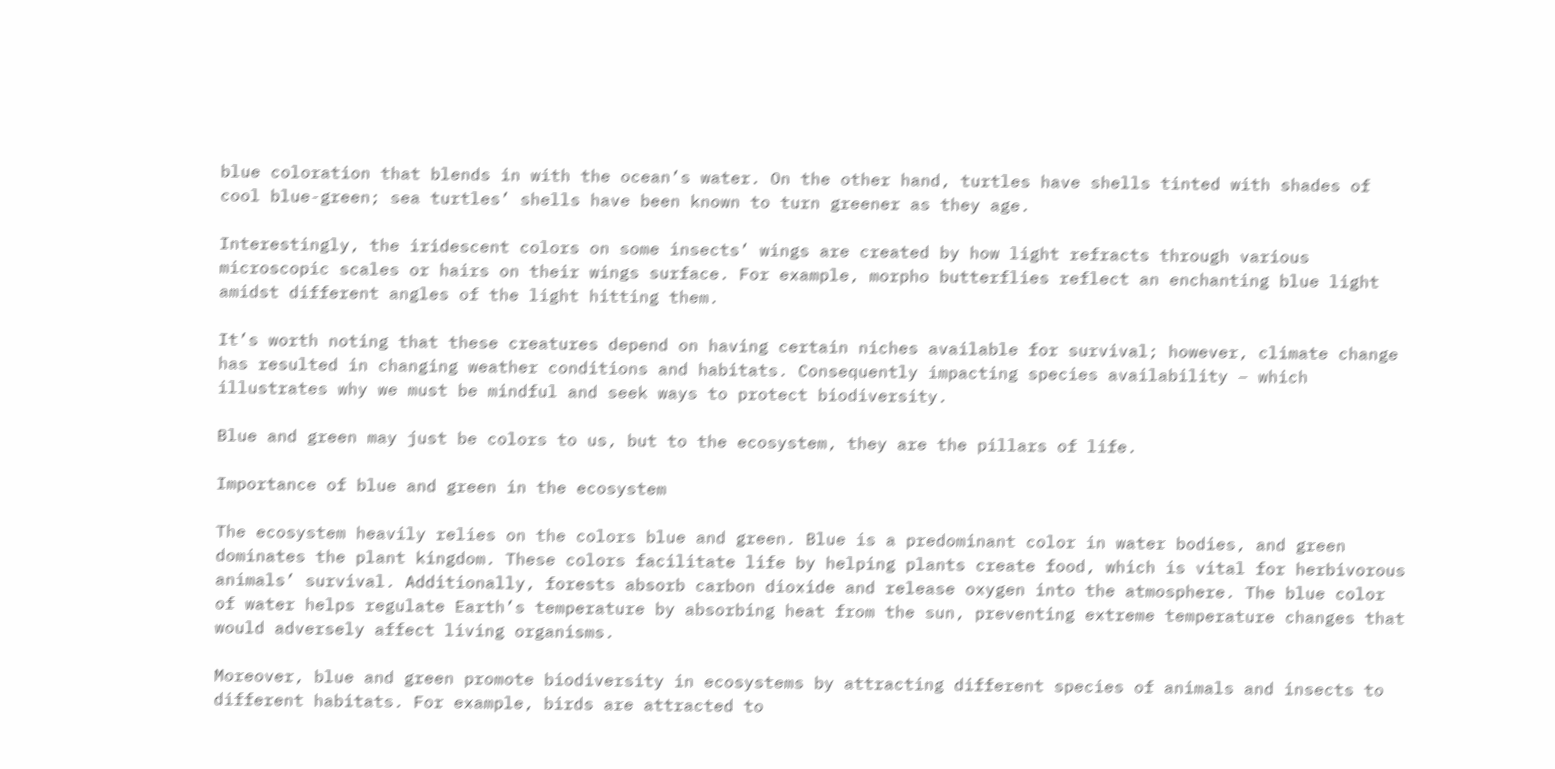blue coloration that blends in with the ocean’s water. On the other hand, turtles have shells tinted with shades of cool blue-green; sea turtles’ shells have been known to turn greener as they age.

Interestingly, the iridescent colors on some insects’ wings are created by how light refracts through various microscopic scales or hairs on their wings surface. For example, morpho butterflies reflect an enchanting blue light amidst different angles of the light hitting them.

It’s worth noting that these creatures depend on having certain niches available for survival; however, climate change has resulted in changing weather conditions and habitats. Consequently impacting species availability – which illustrates why we must be mindful and seek ways to protect biodiversity.

Blue and green may just be colors to us, but to the ecosystem, they are the pillars of life.

Importance of blue and green in the ecosystem

The ecosystem heavily relies on the colors blue and green. Blue is a predominant color in water bodies, and green dominates the plant kingdom. These colors facilitate life by helping plants create food, which is vital for herbivorous animals’ survival. Additionally, forests absorb carbon dioxide and release oxygen into the atmosphere. The blue color of water helps regulate Earth’s temperature by absorbing heat from the sun, preventing extreme temperature changes that would adversely affect living organisms.

Moreover, blue and green promote biodiversity in ecosystems by attracting different species of animals and insects to different habitats. For example, birds are attracted to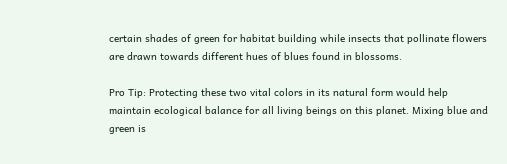certain shades of green for habitat building while insects that pollinate flowers are drawn towards different hues of blues found in blossoms.

Pro Tip: Protecting these two vital colors in its natural form would help maintain ecological balance for all living beings on this planet. Mixing blue and green is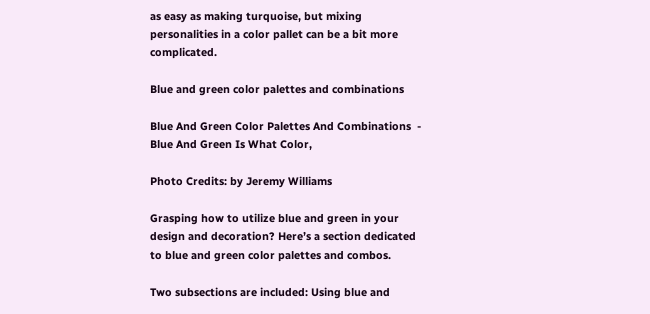as easy as making turquoise, but mixing personalities in a color pallet can be a bit more complicated.

Blue and green color palettes and combinations

Blue And Green Color Palettes And Combinations  - Blue And Green Is What Color,

Photo Credits: by Jeremy Williams

Grasping how to utilize blue and green in your design and decoration? Here’s a section dedicated to blue and green color palettes and combos.

Two subsections are included: Using blue and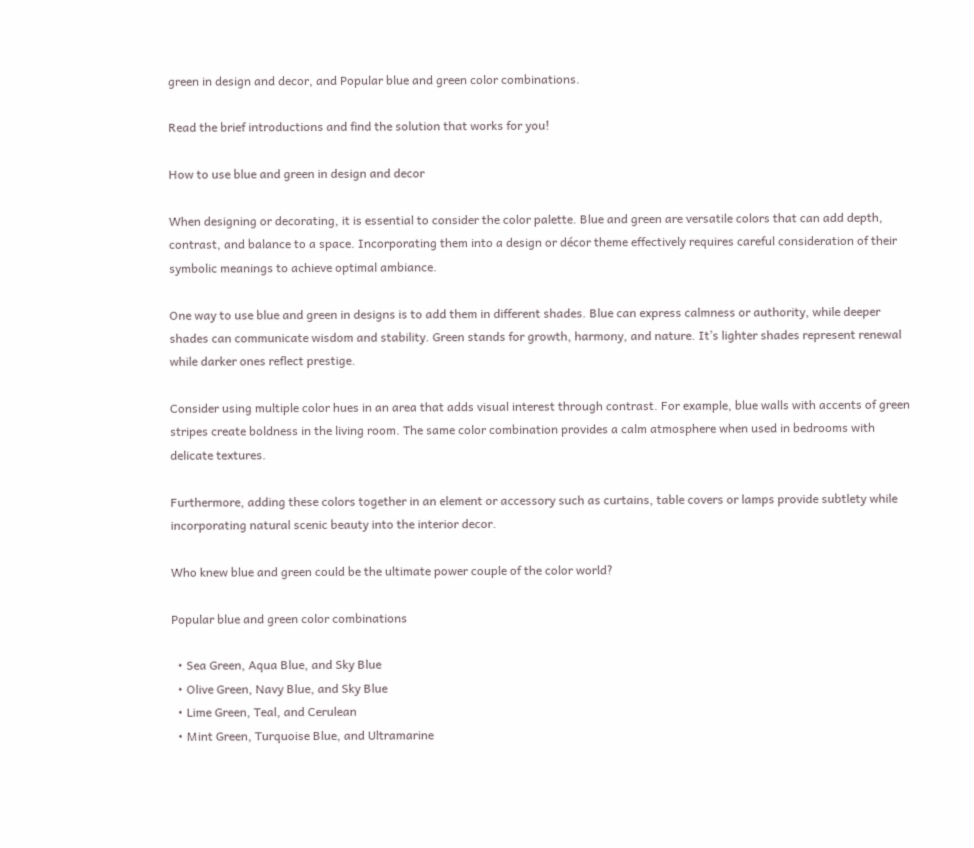green in design and decor, and Popular blue and green color combinations.

Read the brief introductions and find the solution that works for you!

How to use blue and green in design and decor

When designing or decorating, it is essential to consider the color palette. Blue and green are versatile colors that can add depth, contrast, and balance to a space. Incorporating them into a design or décor theme effectively requires careful consideration of their symbolic meanings to achieve optimal ambiance.

One way to use blue and green in designs is to add them in different shades. Blue can express calmness or authority, while deeper shades can communicate wisdom and stability. Green stands for growth, harmony, and nature. It’s lighter shades represent renewal while darker ones reflect prestige.

Consider using multiple color hues in an area that adds visual interest through contrast. For example, blue walls with accents of green stripes create boldness in the living room. The same color combination provides a calm atmosphere when used in bedrooms with delicate textures.

Furthermore, adding these colors together in an element or accessory such as curtains, table covers or lamps provide subtlety while incorporating natural scenic beauty into the interior decor.

Who knew blue and green could be the ultimate power couple of the color world?

Popular blue and green color combinations

  • Sea Green, Aqua Blue, and Sky Blue
  • Olive Green, Navy Blue, and Sky Blue
  • Lime Green, Teal, and Cerulean
  • Mint Green, Turquoise Blue, and Ultramarine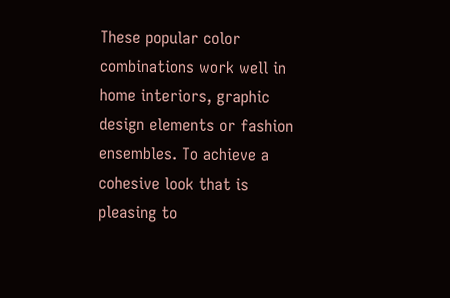These popular color combinations work well in home interiors, graphic design elements or fashion ensembles. To achieve a cohesive look that is pleasing to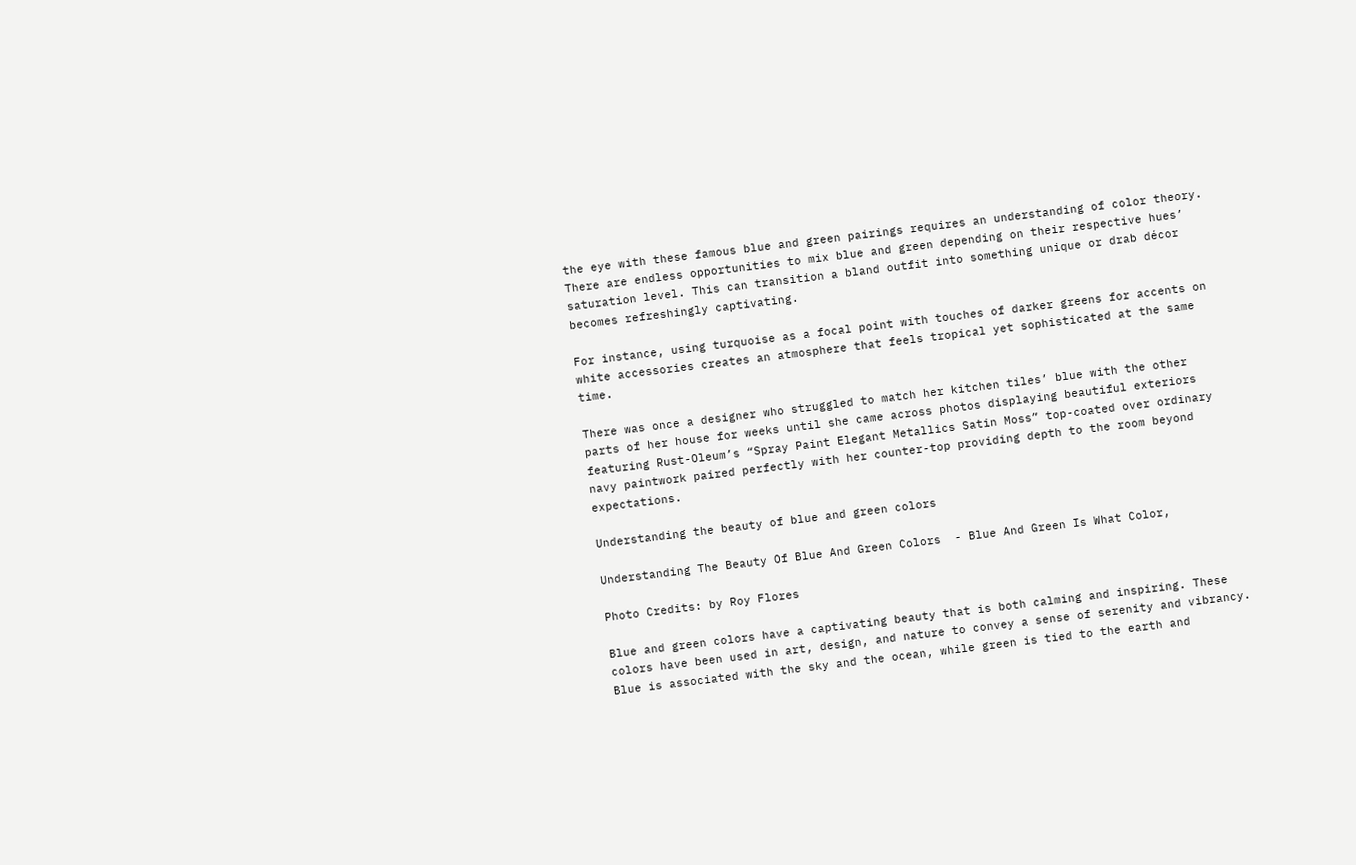the eye with these famous blue and green pairings requires an understanding of color theory. There are endless opportunities to mix blue and green depending on their respective hues’ saturation level. This can transition a bland outfit into something unique or drab décor becomes refreshingly captivating.

For instance, using turquoise as a focal point with touches of darker greens for accents on white accessories creates an atmosphere that feels tropical yet sophisticated at the same time.

There was once a designer who struggled to match her kitchen tiles’ blue with the other parts of her house for weeks until she came across photos displaying beautiful exteriors featuring Rust-Oleum’s “Spray Paint Elegant Metallics Satin Moss” top-coated over ordinary navy paintwork paired perfectly with her counter-top providing depth to the room beyond expectations.

Understanding the beauty of blue and green colors

Understanding The Beauty Of Blue And Green Colors  - Blue And Green Is What Color,

Photo Credits: by Roy Flores

Blue and green colors have a captivating beauty that is both calming and inspiring. These colors have been used in art, design, and nature to convey a sense of serenity and vibrancy. Blue is associated with the sky and the ocean, while green is tied to the earth and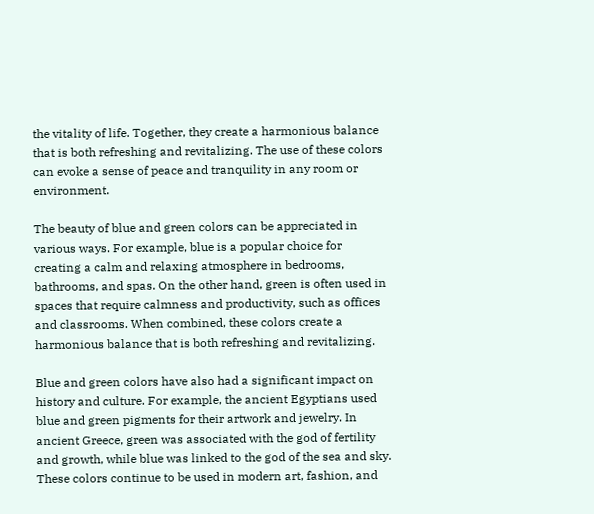the vitality of life. Together, they create a harmonious balance that is both refreshing and revitalizing. The use of these colors can evoke a sense of peace and tranquility in any room or environment.

The beauty of blue and green colors can be appreciated in various ways. For example, blue is a popular choice for creating a calm and relaxing atmosphere in bedrooms, bathrooms, and spas. On the other hand, green is often used in spaces that require calmness and productivity, such as offices and classrooms. When combined, these colors create a harmonious balance that is both refreshing and revitalizing.

Blue and green colors have also had a significant impact on history and culture. For example, the ancient Egyptians used blue and green pigments for their artwork and jewelry. In ancient Greece, green was associated with the god of fertility and growth, while blue was linked to the god of the sea and sky. These colors continue to be used in modern art, fashion, and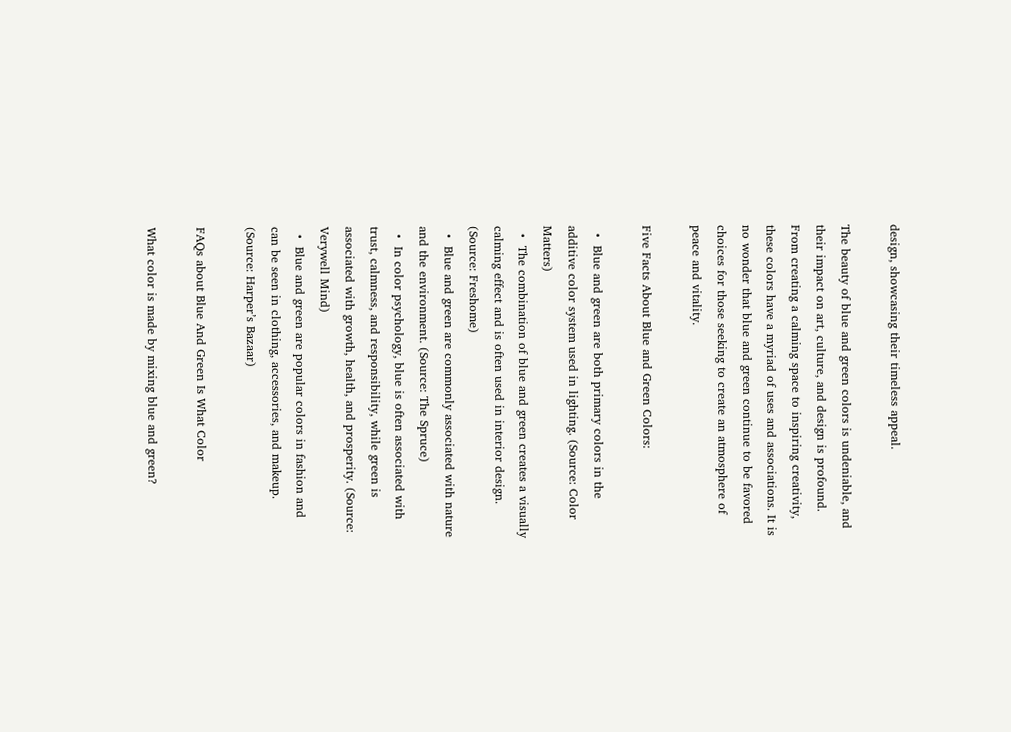design, showcasing their timeless appeal.

The beauty of blue and green colors is undeniable, and their impact on art, culture, and design is profound. From creating a calming space to inspiring creativity, these colors have a myriad of uses and associations. It is no wonder that blue and green continue to be favored choices for those seeking to create an atmosphere of peace and vitality.

Five Facts About Blue and Green Colors:

  •  Blue and green are both primary colors in the additive color system used in lighting. (Source: Color Matters)
  •  The combination of blue and green creates a visually calming effect and is often used in interior design. (Source: Freshome)
  •  Blue and green are commonly associated with nature and the environment. (Source: The Spruce)
  •  In color psychology, blue is often associated with trust, calmness, and responsibility, while green is associated with growth, health, and prosperity. (Source: Verywell Mind)
  •  Blue and green are popular colors in fashion and can be seen in clothing, accessories, and makeup. (Source: Harper’s Bazaar)

FAQs about Blue And Green Is What Color

What color is made by mixing blue and green?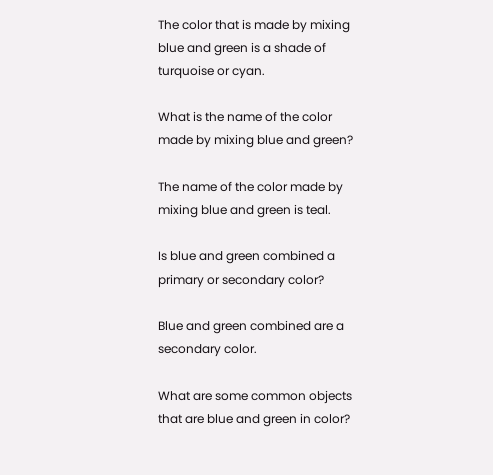The color that is made by mixing blue and green is a shade of turquoise or cyan.

What is the name of the color made by mixing blue and green?

The name of the color made by mixing blue and green is teal.

Is blue and green combined a primary or secondary color?

Blue and green combined are a secondary color.

What are some common objects that are blue and green in color?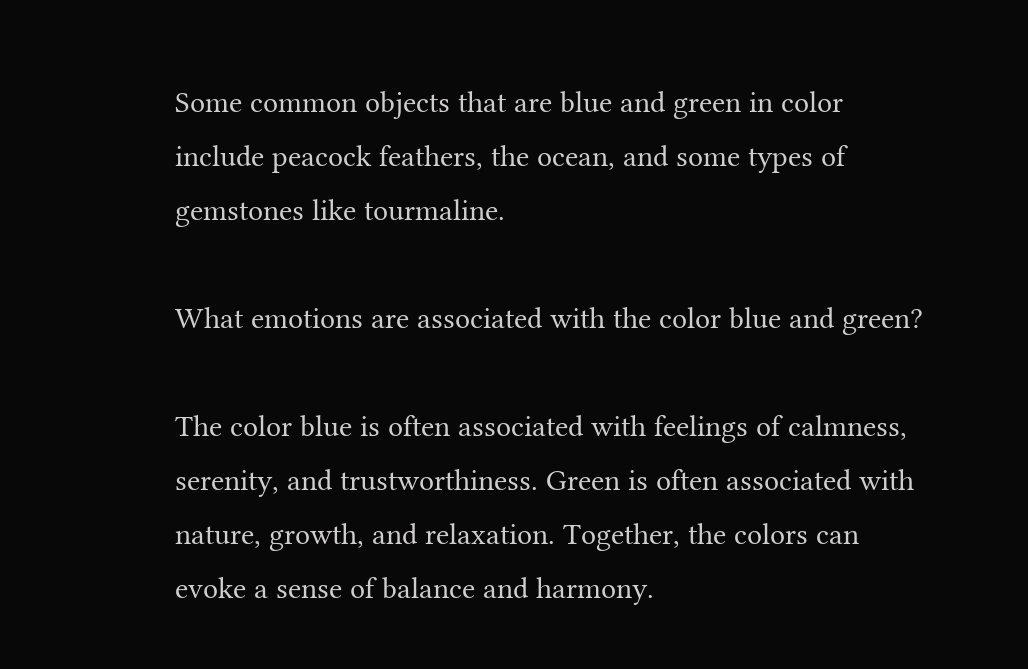Some common objects that are blue and green in color include peacock feathers, the ocean, and some types of gemstones like tourmaline.

What emotions are associated with the color blue and green?

The color blue is often associated with feelings of calmness, serenity, and trustworthiness. Green is often associated with nature, growth, and relaxation. Together, the colors can evoke a sense of balance and harmony.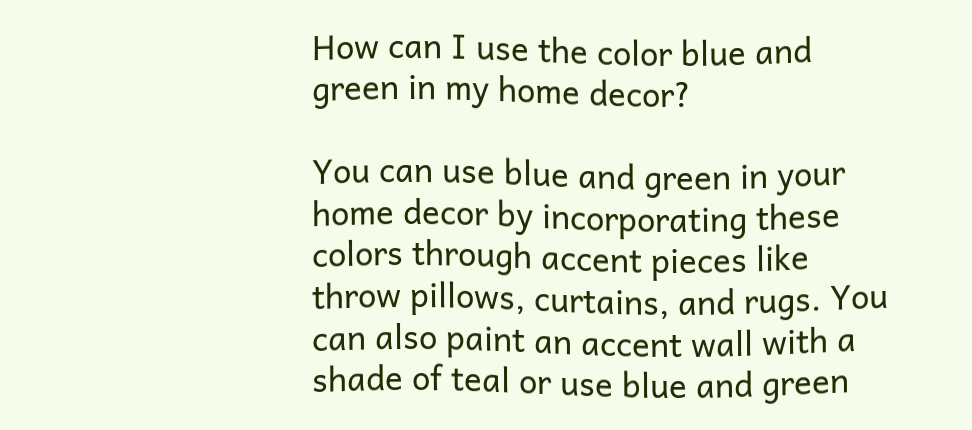How can I use the color blue and green in my home decor?

You can use blue and green in your home decor by incorporating these colors through accent pieces like throw pillows, curtains, and rugs. You can also paint an accent wall with a shade of teal or use blue and green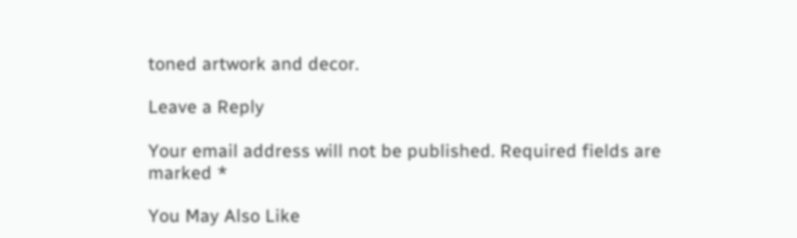toned artwork and decor.

Leave a Reply

Your email address will not be published. Required fields are marked *

You May Also Like